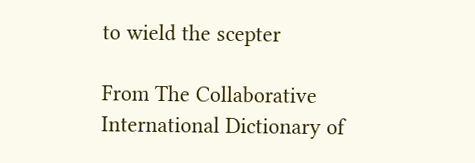to wield the scepter

From The Collaborative International Dictionary of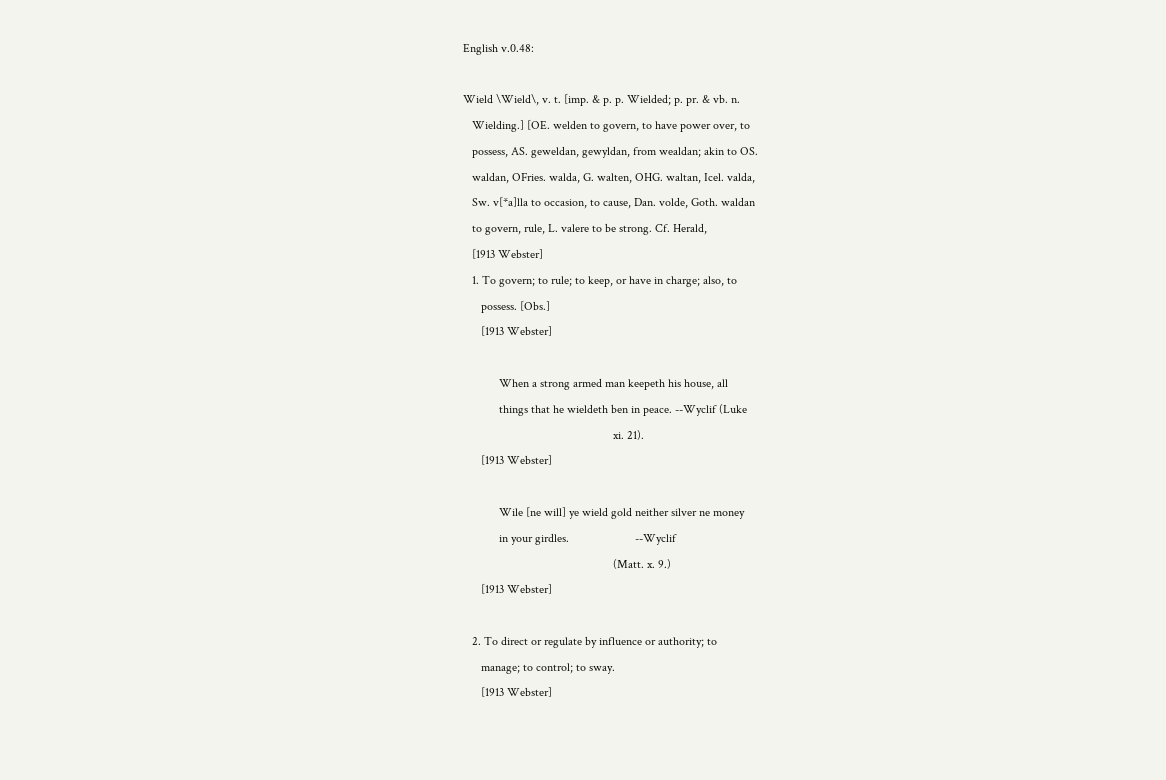English v.0.48:

Wield \Wield\, v. t. [imp. & p. p. Wielded; p. pr. & vb. n.
   Wielding.] [OE. welden to govern, to have power over, to
   possess, AS. geweldan, gewyldan, from wealdan; akin to OS.
   waldan, OFries. walda, G. walten, OHG. waltan, Icel. valda,
   Sw. v[*a]lla to occasion, to cause, Dan. volde, Goth. waldan
   to govern, rule, L. valere to be strong. Cf. Herald,
   [1913 Webster]
   1. To govern; to rule; to keep, or have in charge; also, to
      possess. [Obs.]
      [1913 Webster]

            When a strong armed man keepeth his house, all
            things that he wieldeth ben in peace. --Wyclif (Luke
                                                  xi. 21).
      [1913 Webster]

            Wile [ne will] ye wield gold neither silver ne money
            in your girdles.                      --Wyclif
                                                  (Matt. x. 9.)
      [1913 Webster]

   2. To direct or regulate by influence or authority; to
      manage; to control; to sway.
      [1913 Webster]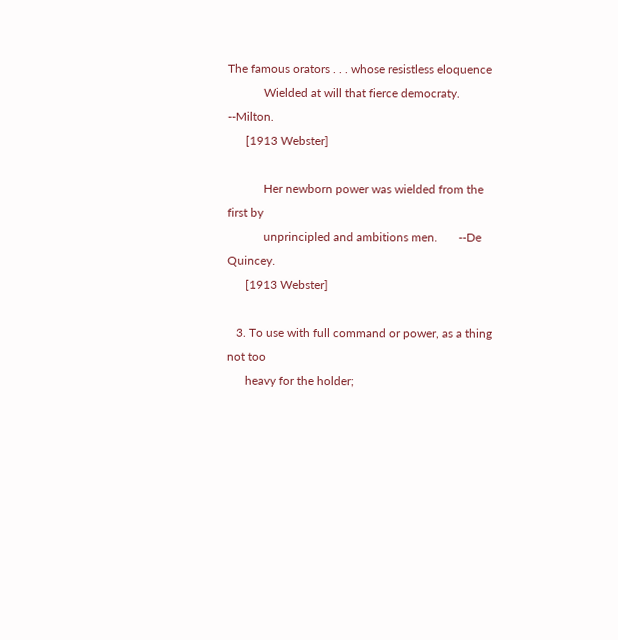The famous orators . . . whose resistless eloquence
            Wielded at will that fierce democraty. --Milton.
      [1913 Webster]

            Her newborn power was wielded from the first by
            unprincipled and ambitions men.       --De Quincey.
      [1913 Webster]

   3. To use with full command or power, as a thing not too
      heavy for the holder;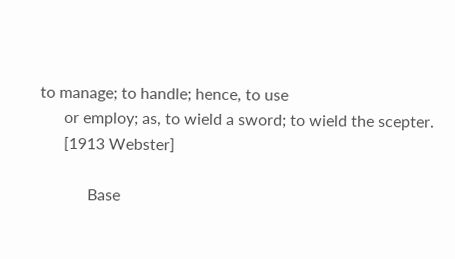to manage; to handle; hence, to use
      or employ; as, to wield a sword; to wield the scepter.
      [1913 Webster]

            Base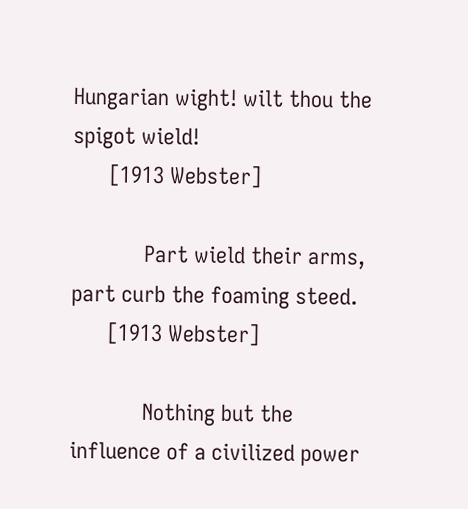Hungarian wight! wilt thou the spigot wield!
      [1913 Webster]

            Part wield their arms, part curb the foaming steed.
      [1913 Webster]

            Nothing but the influence of a civilized power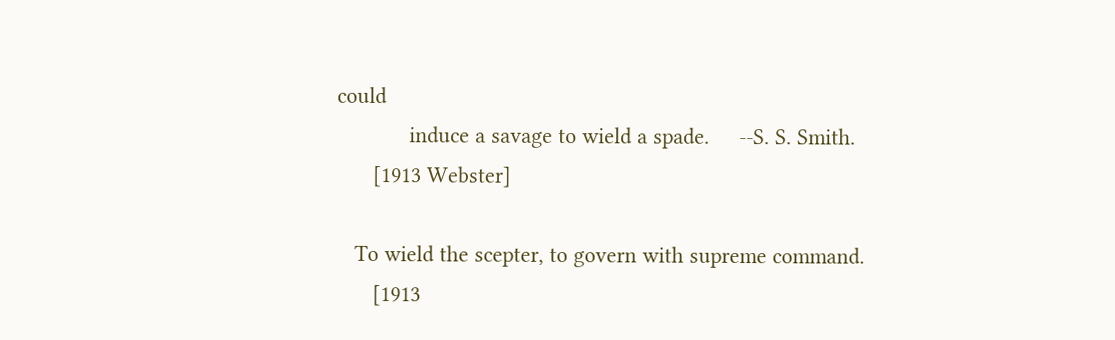could
            induce a savage to wield a spade.     --S. S. Smith.
      [1913 Webster]

   To wield the scepter, to govern with supreme command.
      [1913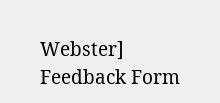Webster]
Feedback Form